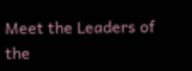Meet the Leaders of the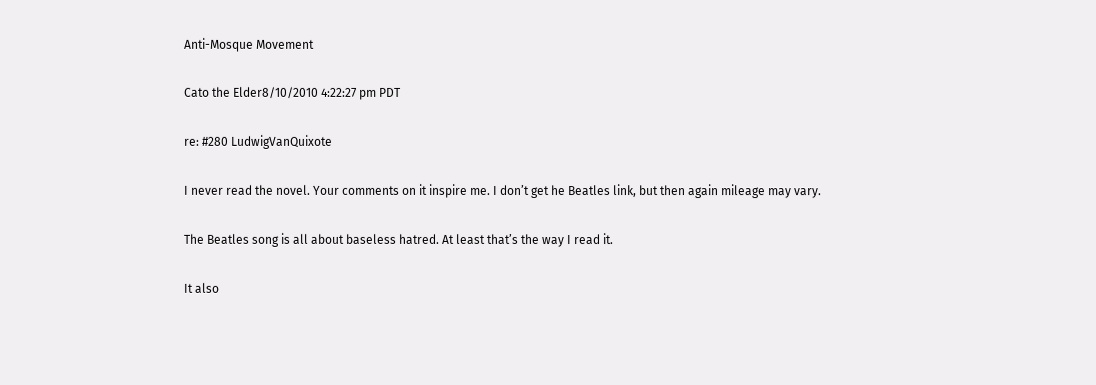Anti-Mosque Movement

Cato the Elder8/10/2010 4:22:27 pm PDT

re: #280 LudwigVanQuixote

I never read the novel. Your comments on it inspire me. I don’t get he Beatles link, but then again mileage may vary.

The Beatles song is all about baseless hatred. At least that’s the way I read it.

It also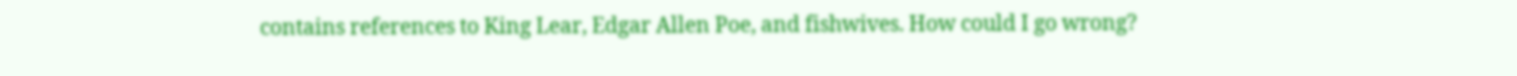contains references to King Lear, Edgar Allen Poe, and fishwives. How could I go wrong?